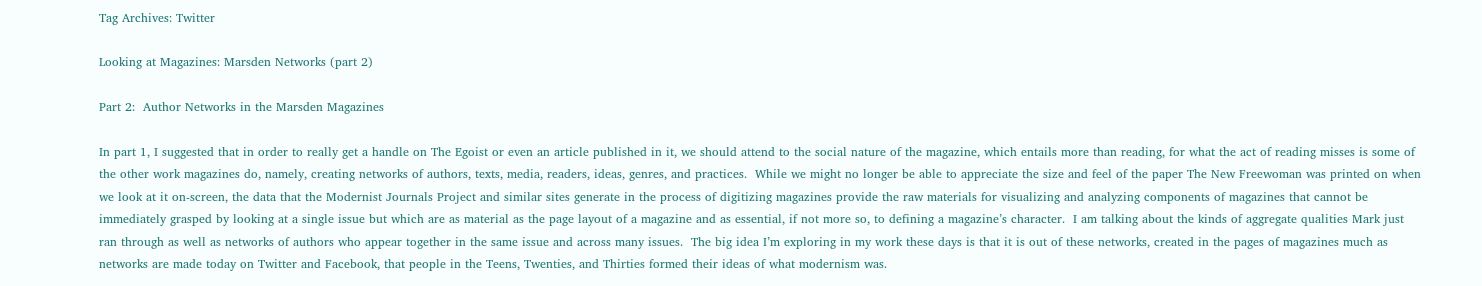Tag Archives: Twitter

Looking at Magazines: Marsden Networks (part 2)

Part 2:  Author Networks in the Marsden Magazines

In part 1, I suggested that in order to really get a handle on The Egoist or even an article published in it, we should attend to the social nature of the magazine, which entails more than reading, for what the act of reading misses is some of the other work magazines do, namely, creating networks of authors, texts, media, readers, ideas, genres, and practices.  While we might no longer be able to appreciate the size and feel of the paper The New Freewoman was printed on when we look at it on-screen, the data that the Modernist Journals Project and similar sites generate in the process of digitizing magazines provide the raw materials for visualizing and analyzing components of magazines that cannot be immediately grasped by looking at a single issue but which are as material as the page layout of a magazine and as essential, if not more so, to defining a magazine’s character.  I am talking about the kinds of aggregate qualities Mark just ran through as well as networks of authors who appear together in the same issue and across many issues.  The big idea I’m exploring in my work these days is that it is out of these networks, created in the pages of magazines much as networks are made today on Twitter and Facebook, that people in the Teens, Twenties, and Thirties formed their ideas of what modernism was.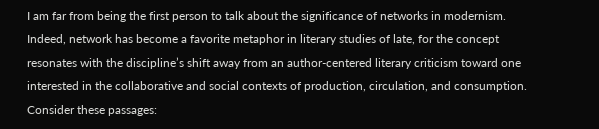I am far from being the first person to talk about the significance of networks in modernism.  Indeed, network has become a favorite metaphor in literary studies of late, for the concept resonates with the discipline’s shift away from an author-centered literary criticism toward one interested in the collaborative and social contexts of production, circulation, and consumption.  Consider these passages: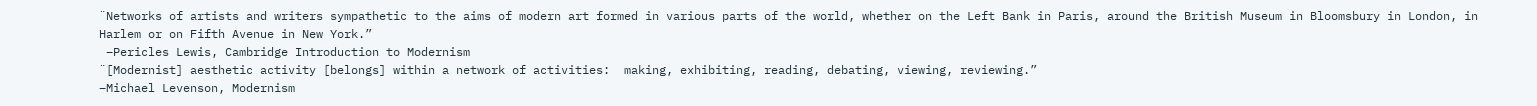¨Networks of artists and writers sympathetic to the aims of modern art formed in various parts of the world, whether on the Left Bank in Paris, around the British Museum in Bloomsbury in London, in Harlem or on Fifth Avenue in New York.”
 –Pericles Lewis, Cambridge Introduction to Modernism
¨[Modernist] aesthetic activity [belongs] within a network of activities:  making, exhibiting, reading, debating, viewing, reviewing.”
–Michael Levenson, Modernism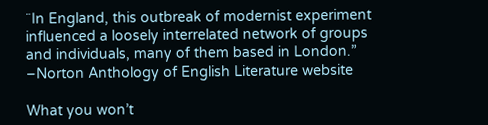¨In England, this outbreak of modernist experiment influenced a loosely interrelated network of groups and individuals, many of them based in London.”
–Norton Anthology of English Literature website

What you won’t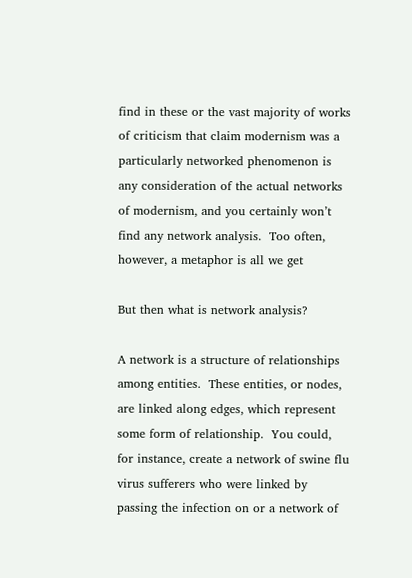find in these or the vast majority of works of criticism that claim modernism was a particularly networked phenomenon is any consideration of the actual networks of modernism, and you certainly won’t find any network analysis.  Too often, however, a metaphor is all we get

But then what is network analysis?

A network is a structure of relationships among entities.  These entities, or nodes, are linked along edges, which represent some form of relationship.  You could, for instance, create a network of swine flu virus sufferers who were linked by passing the infection on or a network of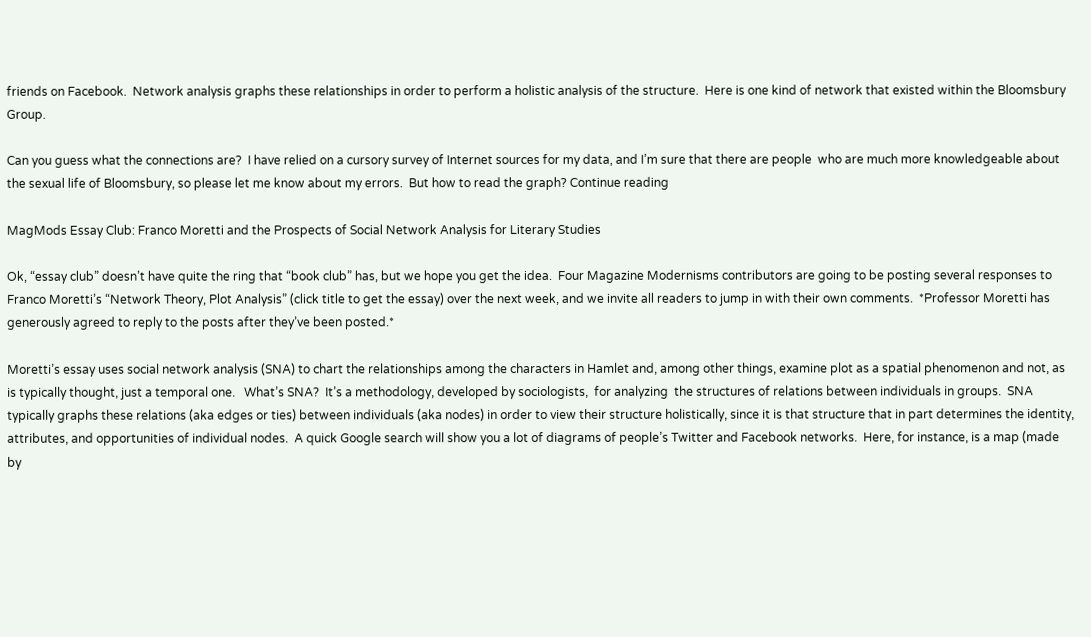friends on Facebook.  Network analysis graphs these relationships in order to perform a holistic analysis of the structure.  Here is one kind of network that existed within the Bloomsbury Group.

Can you guess what the connections are?  I have relied on a cursory survey of Internet sources for my data, and I’m sure that there are people  who are much more knowledgeable about the sexual life of Bloomsbury, so please let me know about my errors.  But how to read the graph? Continue reading

MagMods Essay Club: Franco Moretti and the Prospects of Social Network Analysis for Literary Studies

Ok, “essay club” doesn’t have quite the ring that “book club” has, but we hope you get the idea.  Four Magazine Modernisms contributors are going to be posting several responses to Franco Moretti’s “Network Theory, Plot Analysis” (click title to get the essay) over the next week, and we invite all readers to jump in with their own comments.  *Professor Moretti has generously agreed to reply to the posts after they’ve been posted.*

Moretti’s essay uses social network analysis (SNA) to chart the relationships among the characters in Hamlet and, among other things, examine plot as a spatial phenomenon and not, as is typically thought, just a temporal one.   What’s SNA?  It’s a methodology, developed by sociologists,  for analyzing  the structures of relations between individuals in groups.  SNA typically graphs these relations (aka edges or ties) between individuals (aka nodes) in order to view their structure holistically, since it is that structure that in part determines the identity, attributes, and opportunities of individual nodes.  A quick Google search will show you a lot of diagrams of people’s Twitter and Facebook networks.  Here, for instance, is a map (made by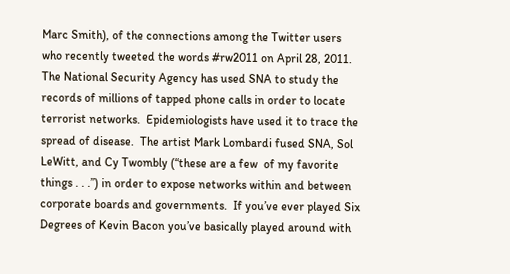Marc Smith), of the connections among the Twitter users who recently tweeted the words #rw2011 on April 28, 2011.  The National Security Agency has used SNA to study the records of millions of tapped phone calls in order to locate terrorist networks.  Epidemiologists have used it to trace the spread of disease.  The artist Mark Lombardi fused SNA, Sol LeWitt, and Cy Twombly (“these are a few  of my favorite things . . .”) in order to expose networks within and between corporate boards and governments.  If you’ve ever played Six Degrees of Kevin Bacon you’ve basically played around with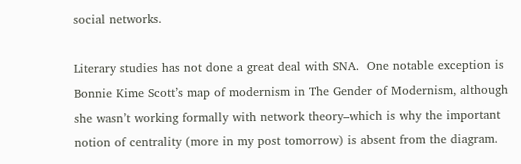social networks.

Literary studies has not done a great deal with SNA.  One notable exception is Bonnie Kime Scott’s map of modernism in The Gender of Modernism, although she wasn’t working formally with network theory–which is why the important notion of centrality (more in my post tomorrow) is absent from the diagram.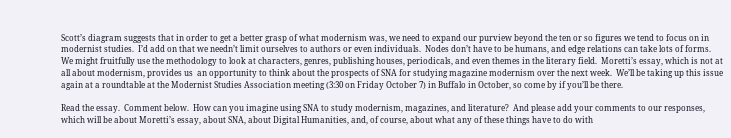Scott’s diagram suggests that in order to get a better grasp of what modernism was, we need to expand our purview beyond the ten or so figures we tend to focus on in modernist studies.  I’d add on that we needn’t limit ourselves to authors or even individuals.  Nodes don’t have to be humans, and edge relations can take lots of forms.  We might fruitfully use the methodology to look at characters, genres, publishing houses, periodicals, and even themes in the literary field.  Moretti’s essay, which is not at all about modernism, provides us  an opportunity to think about the prospects of SNA for studying magazine modernism over the next week.  We’ll be taking up this issue again at a roundtable at the Modernist Studies Association meeting (3:30 on Friday October 7) in Buffalo in October, so come by if you’ll be there.

Read the essay.  Comment below.  How can you imagine using SNA to study modernism, magazines, and literature?  And please add your comments to our responses, which will be about Moretti’s essay, about SNA, about Digital Humanities, and, of course, about what any of these things have to do with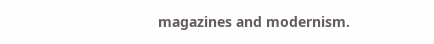magazines and modernism.